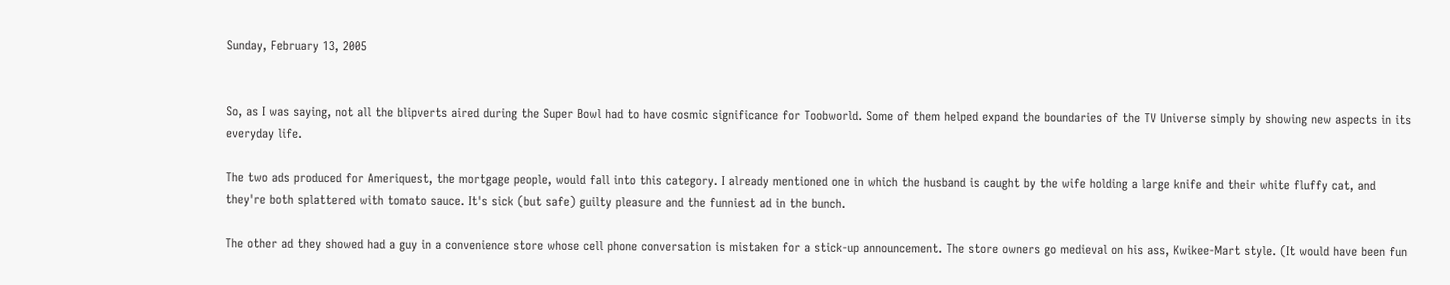Sunday, February 13, 2005


So, as I was saying, not all the blipverts aired during the Super Bowl had to have cosmic significance for Toobworld. Some of them helped expand the boundaries of the TV Universe simply by showing new aspects in its everyday life.

The two ads produced for Ameriquest, the mortgage people, would fall into this category. I already mentioned one in which the husband is caught by the wife holding a large knife and their white fluffy cat, and they're both splattered with tomato sauce. It's sick (but safe) guilty pleasure and the funniest ad in the bunch.

The other ad they showed had a guy in a convenience store whose cell phone conversation is mistaken for a stick-up announcement. The store owners go medieval on his ass, Kwikee-Mart style. (It would have been fun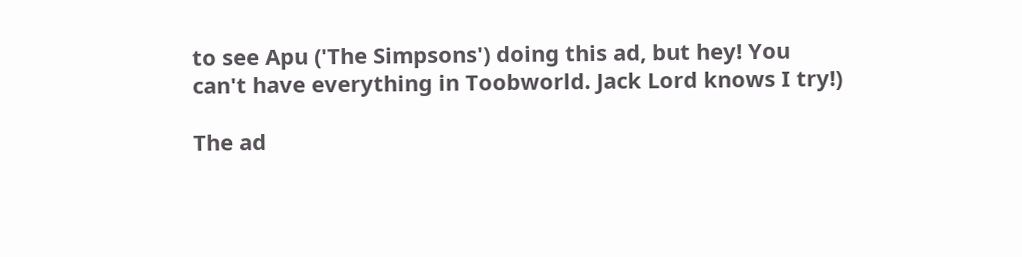to see Apu ('The Simpsons') doing this ad, but hey! You can't have everything in Toobworld. Jack Lord knows I try!)

The ad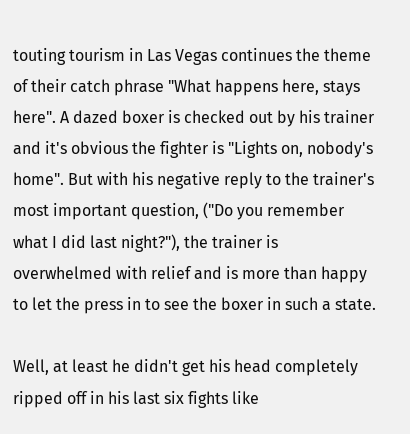touting tourism in Las Vegas continues the theme of their catch phrase "What happens here, stays here". A dazed boxer is checked out by his trainer and it's obvious the fighter is "Lights on, nobody's home". But with his negative reply to the trainer's most important question, ("Do you remember what I did last night?"), the trainer is overwhelmed with relief and is more than happy to let the press in to see the boxer in such a state.

Well, at least he didn't get his head completely ripped off in his last six fights like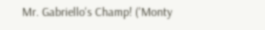Mr. Gabriello's Champ! ('Monty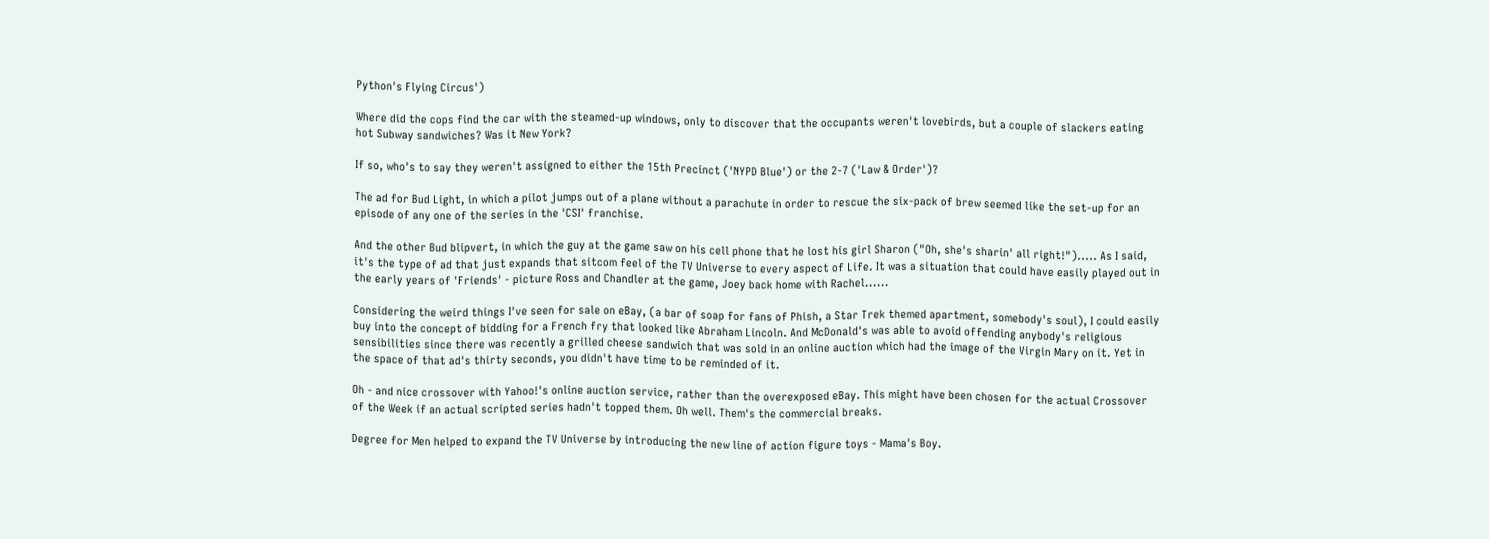Python's Flying Circus')

Where did the cops find the car with the steamed-up windows, only to discover that the occupants weren't lovebirds, but a couple of slackers eating hot Subway sandwiches? Was it New York?

If so, who's to say they weren't assigned to either the 15th Precinct ('NYPD Blue') or the 2-7 ('Law & Order')?

The ad for Bud Light, in which a pilot jumps out of a plane without a parachute in order to rescue the six-pack of brew seemed like the set-up for an episode of any one of the series in the 'CSI' franchise.

And the other Bud blipvert, in which the guy at the game saw on his cell phone that he lost his girl Sharon ("Oh, she's sharin' all right!")..... As I said, it's the type of ad that just expands that sitcom feel of the TV Universe to every aspect of Life. It was a situation that could have easily played out in the early years of 'Friends' - picture Ross and Chandler at the game, Joey back home with Rachel......

Considering the weird things I've seen for sale on eBay, (a bar of soap for fans of Phish, a Star Trek themed apartment, somebody's soul), I could easily buy into the concept of bidding for a French fry that looked like Abraham Lincoln. And McDonald's was able to avoid offending anybody's religious sensibilities since there was recently a grilled cheese sandwich that was sold in an online auction which had the image of the Virgin Mary on it. Yet in the space of that ad's thirty seconds, you didn't have time to be reminded of it.

Oh - and nice crossover with Yahoo!'s online auction service, rather than the overexposed eBay. This might have been chosen for the actual Crossover of the Week if an actual scripted series hadn't topped them. Oh well. Them's the commercial breaks.

Degree for Men helped to expand the TV Universe by introducing the new line of action figure toys - Mama's Boy.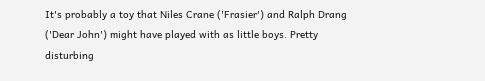It's probably a toy that Niles Crane ('Frasier') and Ralph Drang ('Dear John') might have played with as little boys. Pretty disturbing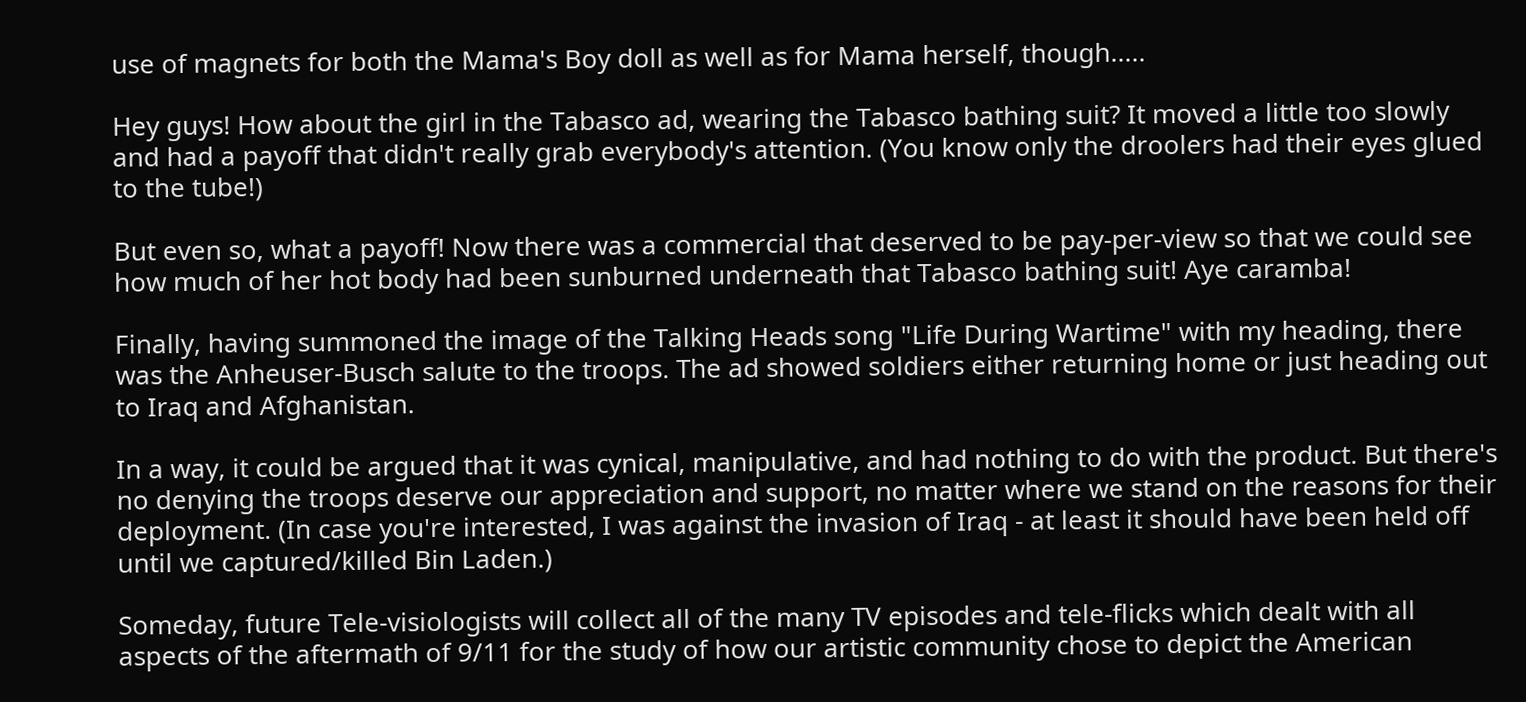use of magnets for both the Mama's Boy doll as well as for Mama herself, though.....

Hey guys! How about the girl in the Tabasco ad, wearing the Tabasco bathing suit? It moved a little too slowly and had a payoff that didn't really grab everybody's attention. (You know only the droolers had their eyes glued to the tube!)

But even so, what a payoff! Now there was a commercial that deserved to be pay-per-view so that we could see how much of her hot body had been sunburned underneath that Tabasco bathing suit! Aye caramba!

Finally, having summoned the image of the Talking Heads song "Life During Wartime" with my heading, there was the Anheuser-Busch salute to the troops. The ad showed soldiers either returning home or just heading out to Iraq and Afghanistan.

In a way, it could be argued that it was cynical, manipulative, and had nothing to do with the product. But there's no denying the troops deserve our appreciation and support, no matter where we stand on the reasons for their deployment. (In case you're interested, I was against the invasion of Iraq - at least it should have been held off until we captured/killed Bin Laden.)

Someday, future Tele-visiologists will collect all of the many TV episodes and tele-flicks which dealt with all aspects of the aftermath of 9/11 for the study of how our artistic community chose to depict the American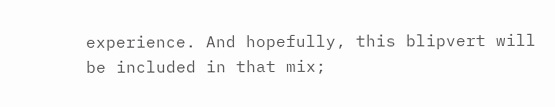experience. And hopefully, this blipvert will be included in that mix;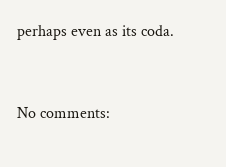perhaps even as its coda.


No comments: